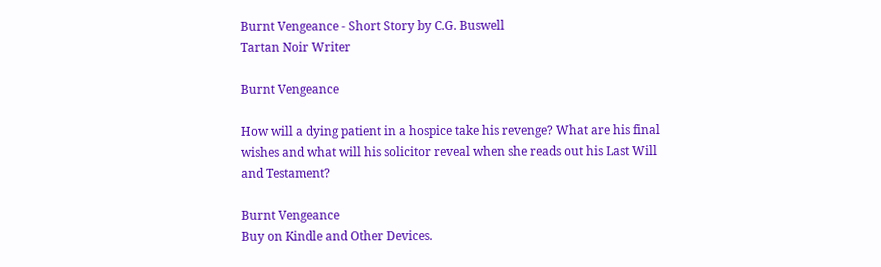Burnt Vengeance - Short Story by C.G. Buswell
Tartan Noir Writer

Burnt Vengeance

How will a dying patient in a hospice take his revenge? What are his final wishes and what will his solicitor reveal when she reads out his Last Will and Testament?

Burnt Vengeance
Buy on Kindle and Other Devices.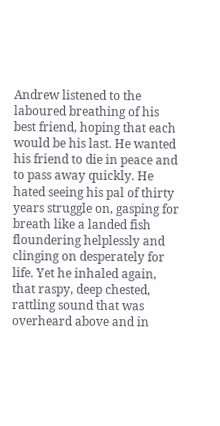Andrew listened to the laboured breathing of his best friend, hoping that each would be his last. He wanted his friend to die in peace and to pass away quickly. He hated seeing his pal of thirty years struggle on, gasping for breath like a landed fish floundering helplessly and clinging on desperately for life. Yet he inhaled again, that raspy, deep chested, rattling sound that was overheard above and in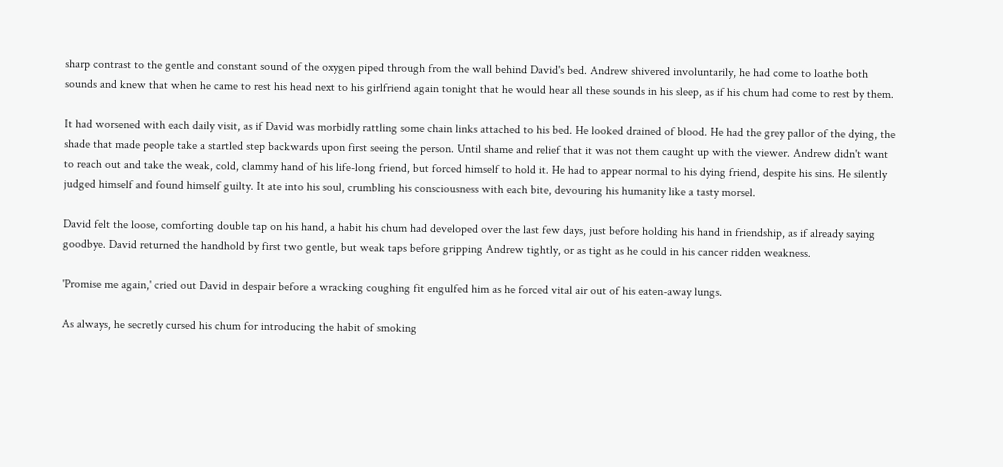sharp contrast to the gentle and constant sound of the oxygen piped through from the wall behind David's bed. Andrew shivered involuntarily, he had come to loathe both sounds and knew that when he came to rest his head next to his girlfriend again tonight that he would hear all these sounds in his sleep, as if his chum had come to rest by them.

It had worsened with each daily visit, as if David was morbidly rattling some chain links attached to his bed. He looked drained of blood. He had the grey pallor of the dying, the shade that made people take a startled step backwards upon first seeing the person. Until shame and relief that it was not them caught up with the viewer. Andrew didn't want to reach out and take the weak, cold, clammy hand of his life-long friend, but forced himself to hold it. He had to appear normal to his dying friend, despite his sins. He silently judged himself and found himself guilty. It ate into his soul, crumbling his consciousness with each bite, devouring his humanity like a tasty morsel.

David felt the loose, comforting double tap on his hand, a habit his chum had developed over the last few days, just before holding his hand in friendship, as if already saying goodbye. David returned the handhold by first two gentle, but weak taps before gripping Andrew tightly, or as tight as he could in his cancer ridden weakness.

'Promise me again,' cried out David in despair before a wracking coughing fit engulfed him as he forced vital air out of his eaten-away lungs.

As always, he secretly cursed his chum for introducing the habit of smoking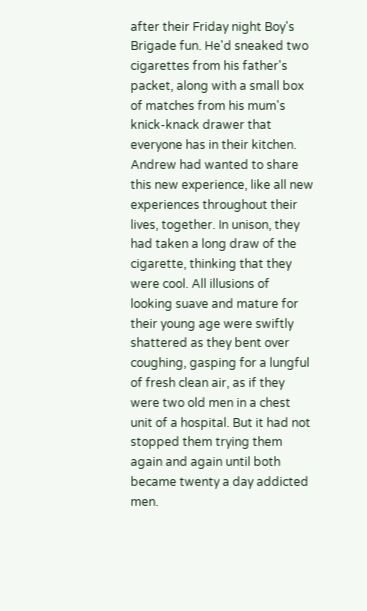after their Friday night Boy's Brigade fun. He'd sneaked two cigarettes from his father's packet, along with a small box of matches from his mum's knick-knack drawer that everyone has in their kitchen. Andrew had wanted to share this new experience, like all new experiences throughout their lives, together. In unison, they had taken a long draw of the cigarette, thinking that they were cool. All illusions of looking suave and mature for their young age were swiftly shattered as they bent over coughing, gasping for a lungful of fresh clean air, as if they were two old men in a chest unit of a hospital. But it had not stopped them trying them again and again until both became twenty a day addicted men.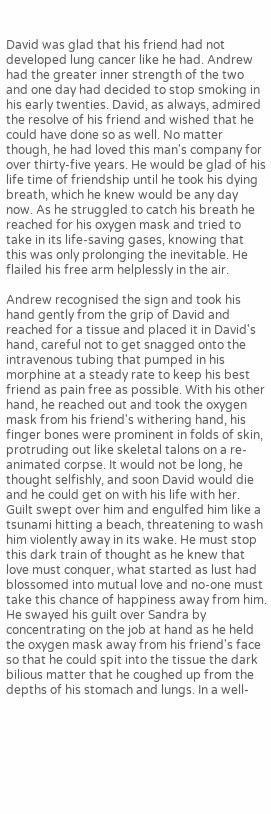David was glad that his friend had not developed lung cancer like he had. Andrew had the greater inner strength of the two and one day had decided to stop smoking in his early twenties. David, as always, admired the resolve of his friend and wished that he could have done so as well. No matter though, he had loved this man's company for over thirty-five years. He would be glad of his life time of friendship until he took his dying breath, which he knew would be any day now. As he struggled to catch his breath he reached for his oxygen mask and tried to take in its life-saving gases, knowing that this was only prolonging the inevitable. He flailed his free arm helplessly in the air.

Andrew recognised the sign and took his hand gently from the grip of David and reached for a tissue and placed it in David's hand, careful not to get snagged onto the intravenous tubing that pumped in his morphine at a steady rate to keep his best friend as pain free as possible. With his other hand, he reached out and took the oxygen mask from his friend's withering hand, his finger bones were prominent in folds of skin, protruding out like skeletal talons on a re-animated corpse. It would not be long, he thought selfishly, and soon David would die and he could get on with his life with her. Guilt swept over him and engulfed him like a tsunami hitting a beach, threatening to wash him violently away in its wake. He must stop this dark train of thought as he knew that love must conquer, what started as lust had blossomed into mutual love and no-one must take this chance of happiness away from him. He swayed his guilt over Sandra by concentrating on the job at hand as he held the oxygen mask away from his friend's face so that he could spit into the tissue the dark bilious matter that he coughed up from the depths of his stomach and lungs. In a well-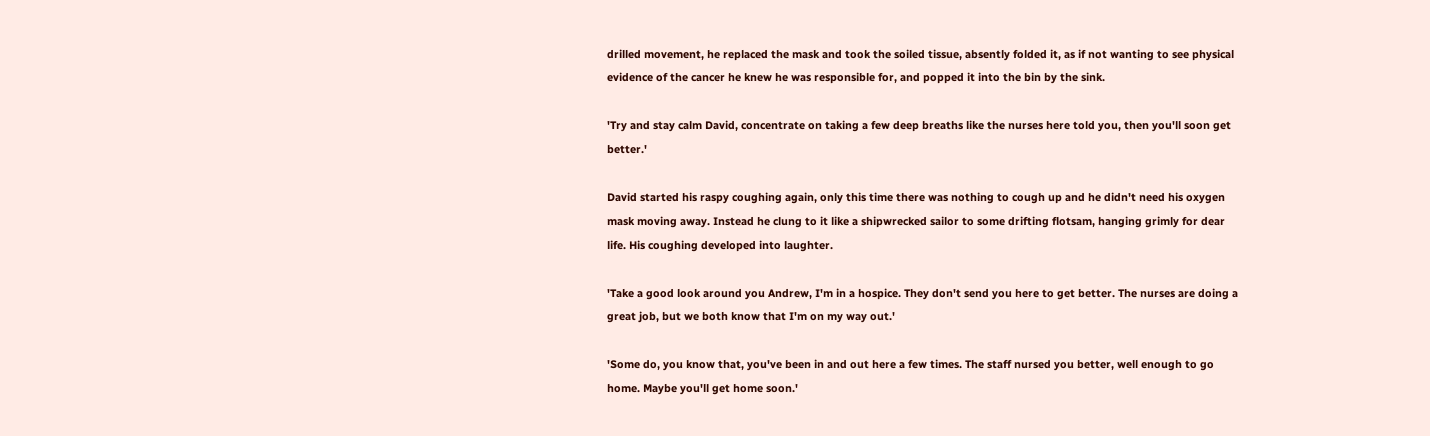drilled movement, he replaced the mask and took the soiled tissue, absently folded it, as if not wanting to see physical evidence of the cancer he knew he was responsible for, and popped it into the bin by the sink.

'Try and stay calm David, concentrate on taking a few deep breaths like the nurses here told you, then you'll soon get better.'

David started his raspy coughing again, only this time there was nothing to cough up and he didn't need his oxygen mask moving away. Instead he clung to it like a shipwrecked sailor to some drifting flotsam, hanging grimly for dear life. His coughing developed into laughter.

'Take a good look around you Andrew, I'm in a hospice. They don't send you here to get better. The nurses are doing a great job, but we both know that I'm on my way out.'

'Some do, you know that, you've been in and out here a few times. The staff nursed you better, well enough to go home. Maybe you'll get home soon.'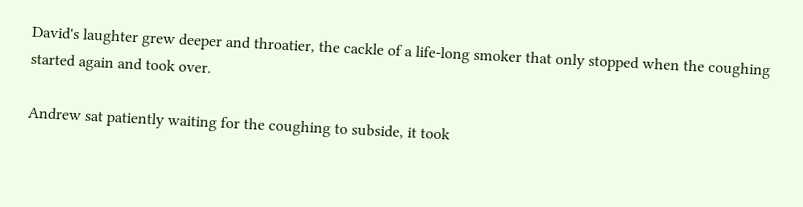David's laughter grew deeper and throatier, the cackle of a life-long smoker that only stopped when the coughing started again and took over.

Andrew sat patiently waiting for the coughing to subside, it took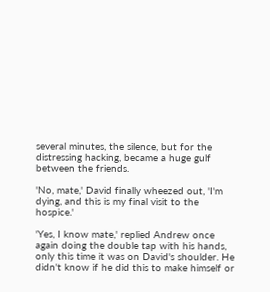several minutes, the silence, but for the distressing hacking, became a huge gulf between the friends.

'No, mate,' David finally wheezed out, 'I'm dying, and this is my final visit to the hospice.'

'Yes, I know mate,' replied Andrew once again doing the double tap with his hands, only this time it was on David's shoulder. He didn't know if he did this to make himself or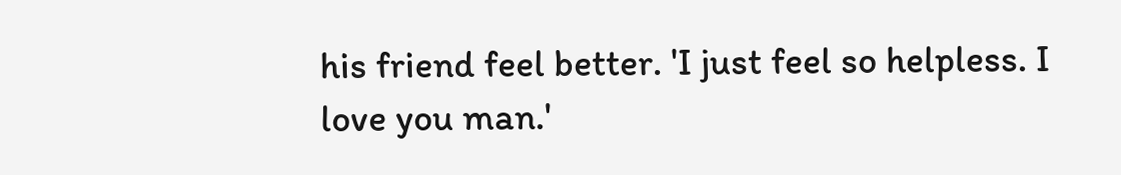his friend feel better. 'I just feel so helpless. I love you man.'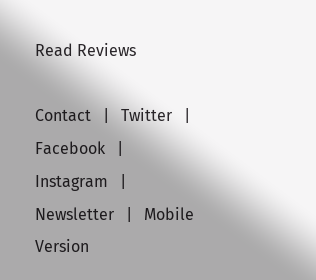Read Reviews

Contact   |   Twitter   |   Facebook   |   Instagram   |   Newsletter   |   Mobile Version